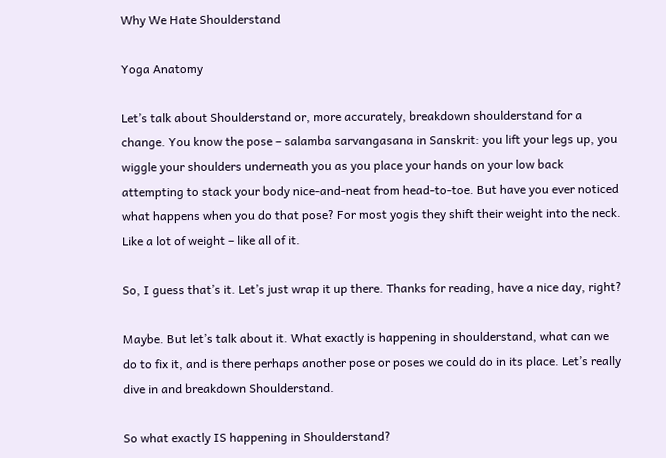Why We Hate Shoulderstand

Yoga Anatomy

Let’s talk about Shoulderstand or, more accurately, breakdown shoulderstand for a change. You know the pose – salamba sarvangasana in Sanskrit: you lift your legs up, you wiggle your shoulders underneath you as you place your hands on your low back attempting to stack your body nice-and-neat from head-to-toe. But have you ever noticed what happens when you do that pose? For most yogis they shift their weight into the neck. Like a lot of weight – like all of it.

So, I guess that’s it. Let’s just wrap it up there. Thanks for reading, have a nice day, right?

Maybe. But let’s talk about it. What exactly is happening in shoulderstand, what can we do to fix it, and is there perhaps another pose or poses we could do in its place. Let’s really dive in and breakdown Shoulderstand.

So what exactly IS happening in Shoulderstand?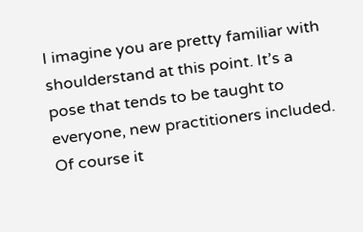I imagine you are pretty familiar with shoulderstand at this point. It’s a pose that tends to be taught to everyone, new practitioners included. Of course it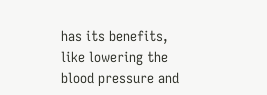has its benefits, like lowering the blood pressure and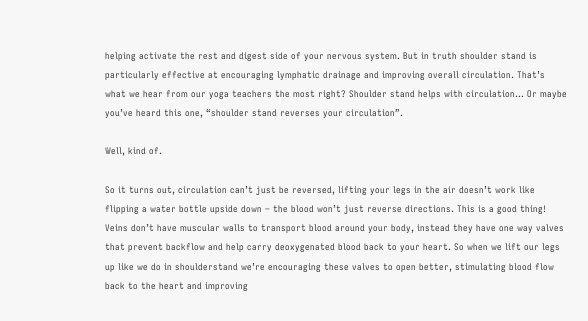helping activate the rest and digest side of your nervous system. But in truth shoulder stand is particularly effective at encouraging lymphatic drainage and improving overall circulation. That’s what we hear from our yoga teachers the most right? Shoulder stand helps with circulation… Or maybe you’ve heard this one, “shoulder stand reverses your circulation”.

Well, kind of.

So it turns out, circulation can’t just be reversed, lifting your legs in the air doesn’t work like flipping a water bottle upside down – the blood won’t just reverse directions. This is a good thing! Veins don’t have muscular walls to transport blood around your body, instead they have one way valves that prevent backflow and help carry deoxygenated blood back to your heart. So when we lift our legs up like we do in shoulderstand we’re encouraging these valves to open better, stimulating blood flow back to the heart and improving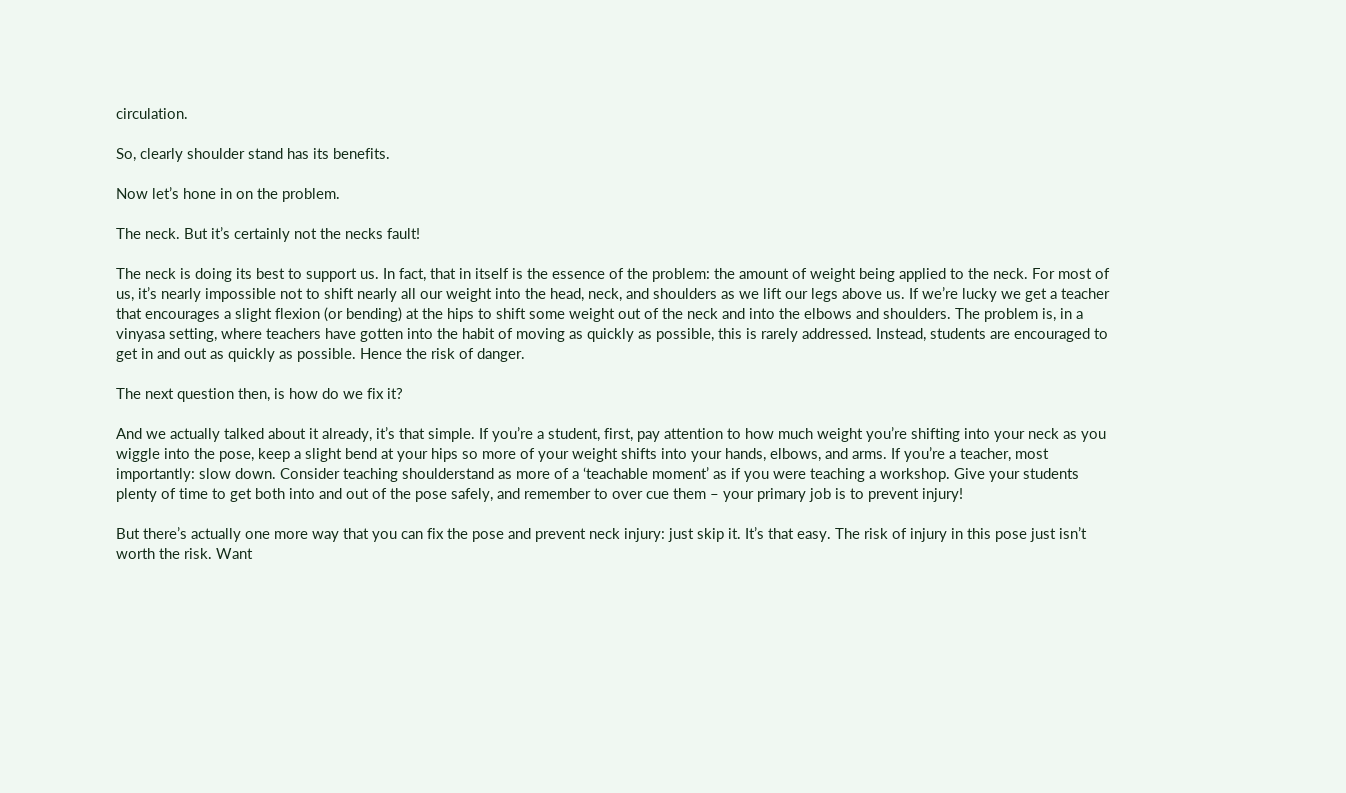circulation.

So, clearly shoulder stand has its benefits.

Now let’s hone in on the problem.

The neck. But it’s certainly not the necks fault!

The neck is doing its best to support us. In fact, that in itself is the essence of the problem: the amount of weight being applied to the neck. For most of us, it’s nearly impossible not to shift nearly all our weight into the head, neck, and shoulders as we lift our legs above us. If we’re lucky we get a teacher that encourages a slight flexion (or bending) at the hips to shift some weight out of the neck and into the elbows and shoulders. The problem is, in a vinyasa setting, where teachers have gotten into the habit of moving as quickly as possible, this is rarely addressed. Instead, students are encouraged to get in and out as quickly as possible. Hence the risk of danger.

The next question then, is how do we fix it?

And we actually talked about it already, it’s that simple. If you’re a student, first, pay attention to how much weight you’re shifting into your neck as you wiggle into the pose, keep a slight bend at your hips so more of your weight shifts into your hands, elbows, and arms. If you’re a teacher, most importantly: slow down. Consider teaching shoulderstand as more of a ‘teachable moment’ as if you were teaching a workshop. Give your students plenty of time to get both into and out of the pose safely, and remember to over cue them – your primary job is to prevent injury!

But there’s actually one more way that you can fix the pose and prevent neck injury: just skip it. It’s that easy. The risk of injury in this pose just isn’t worth the risk. Want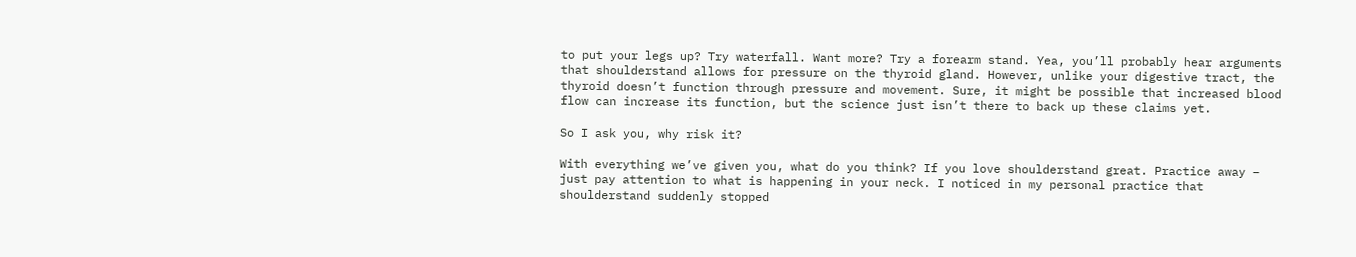to put your legs up? Try waterfall. Want more? Try a forearm stand. Yea, you’ll probably hear arguments that shoulderstand allows for pressure on the thyroid gland. However, unlike your digestive tract, the thyroid doesn’t function through pressure and movement. Sure, it might be possible that increased blood flow can increase its function, but the science just isn’t there to back up these claims yet.

So I ask you, why risk it?

With everything we’ve given you, what do you think? If you love shoulderstand great. Practice away – just pay attention to what is happening in your neck. I noticed in my personal practice that shoulderstand suddenly stopped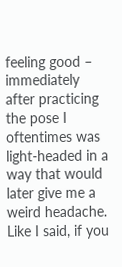feeling good – immediately after practicing the pose I oftentimes was light-headed in a way that would later give me a weird headache. Like I said, if you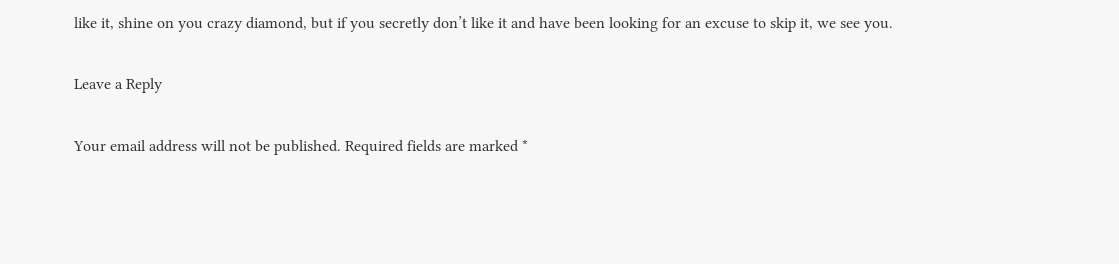like it, shine on you crazy diamond, but if you secretly don’t like it and have been looking for an excuse to skip it, we see you.

Leave a Reply

Your email address will not be published. Required fields are marked *